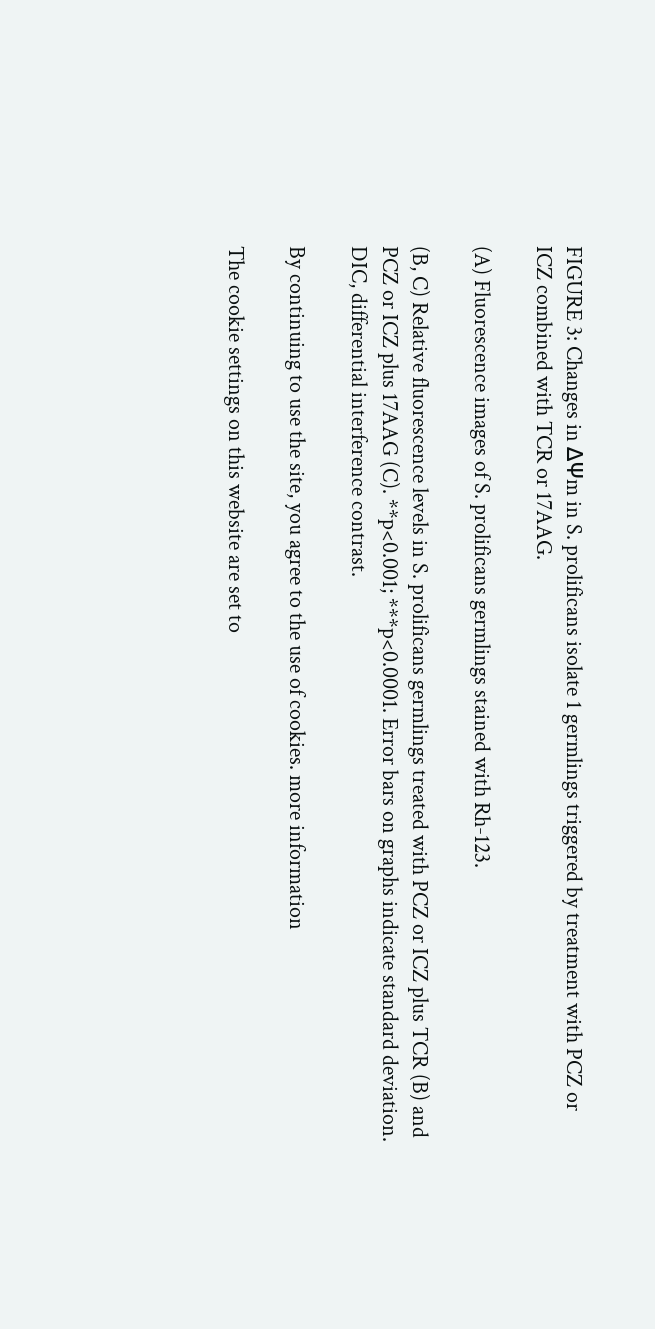FIGURE 3: Changes in ΔΨm in S. prolificans isolate 1 germlings triggered by treatment with PCZ or ICZ combined with TCR or 17AAG.

(A) Fluorescence images of S. prolificans germlings stained with Rh-123.

(B, C) Relative fluorescence levels in S. prolificans germlings treated with PCZ or ICZ plus TCR (B) and PCZ or ICZ plus 17AAG (C). **p<0.001; ***p<0.0001. Error bars on graphs indicate standard deviation. DIC, differential interference contrast.

By continuing to use the site, you agree to the use of cookies. more information

The cookie settings on this website are set to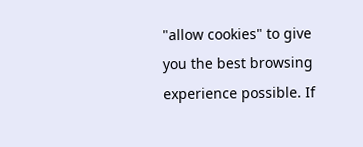"allow cookies" to give you the best browsing experience possible. If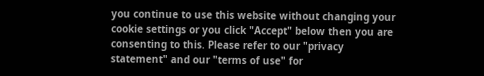you continue to use this website without changing your cookie settings or you click "Accept" below then you are consenting to this. Please refer to our "privacy statement" and our "terms of use" for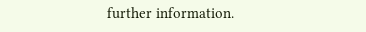further information.